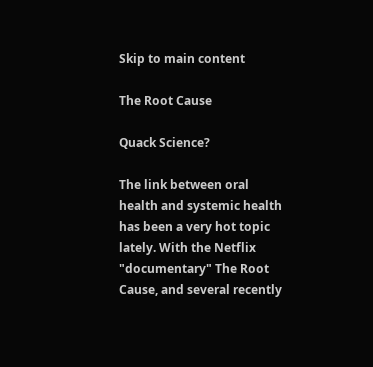Skip to main content

The Root Cause

Quack Science?

The link between oral health and systemic health has been a very hot topic lately. With the Netflix "documentary" The Root Cause, and several recently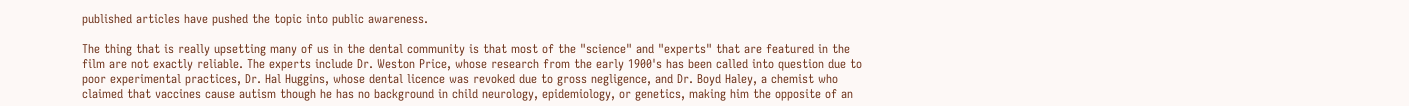published articles have pushed the topic into public awareness.

The thing that is really upsetting many of us in the dental community is that most of the "science" and "experts" that are featured in the film are not exactly reliable. The experts include Dr. Weston Price, whose research from the early 1900's has been called into question due to poor experimental practices, Dr. Hal Huggins, whose dental licence was revoked due to gross negligence, and Dr. Boyd Haley, a chemist who claimed that vaccines cause autism though he has no background in child neurology, epidemiology, or genetics, making him the opposite of an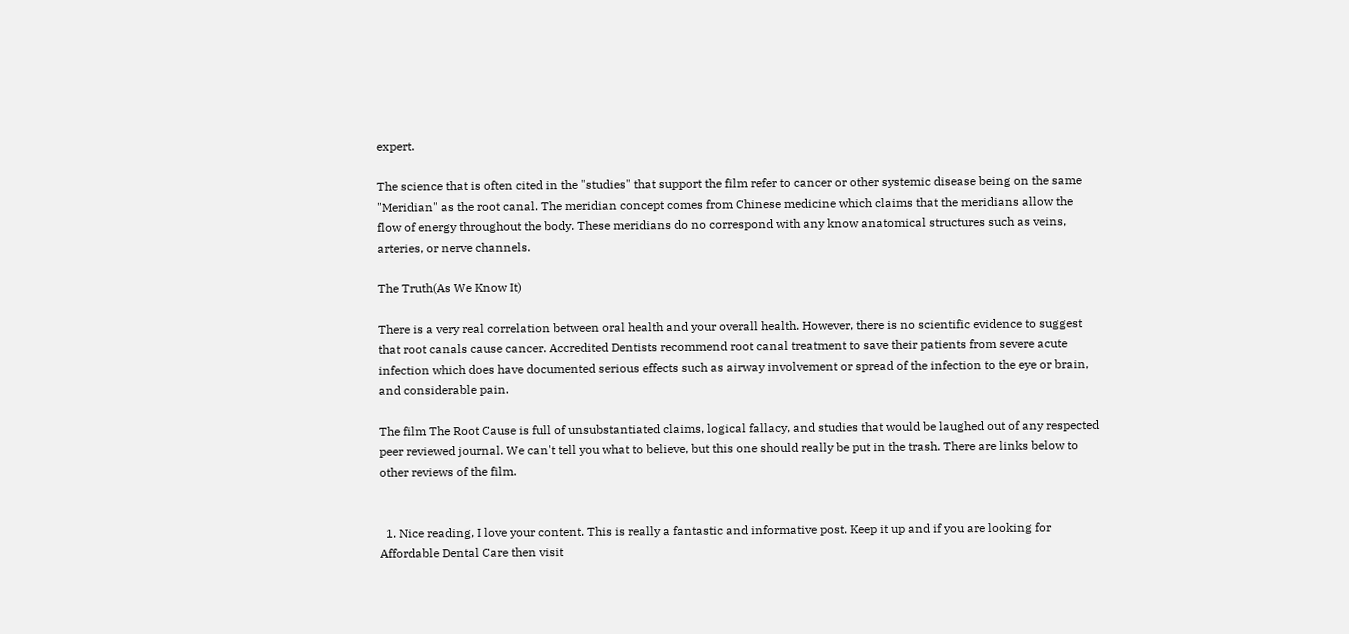expert.

The science that is often cited in the "studies" that support the film refer to cancer or other systemic disease being on the same "Meridian" as the root canal. The meridian concept comes from Chinese medicine which claims that the meridians allow the flow of energy throughout the body. These meridians do no correspond with any know anatomical structures such as veins, arteries, or nerve channels.

The Truth(As We Know It)

There is a very real correlation between oral health and your overall health. However, there is no scientific evidence to suggest that root canals cause cancer. Accredited Dentists recommend root canal treatment to save their patients from severe acute infection which does have documented serious effects such as airway involvement or spread of the infection to the eye or brain, and considerable pain.

The film The Root Cause is full of unsubstantiated claims, logical fallacy, and studies that would be laughed out of any respected peer reviewed journal. We can't tell you what to believe, but this one should really be put in the trash. There are links below to other reviews of the film.


  1. Nice reading, I love your content. This is really a fantastic and informative post. Keep it up and if you are looking for Affordable Dental Care then visit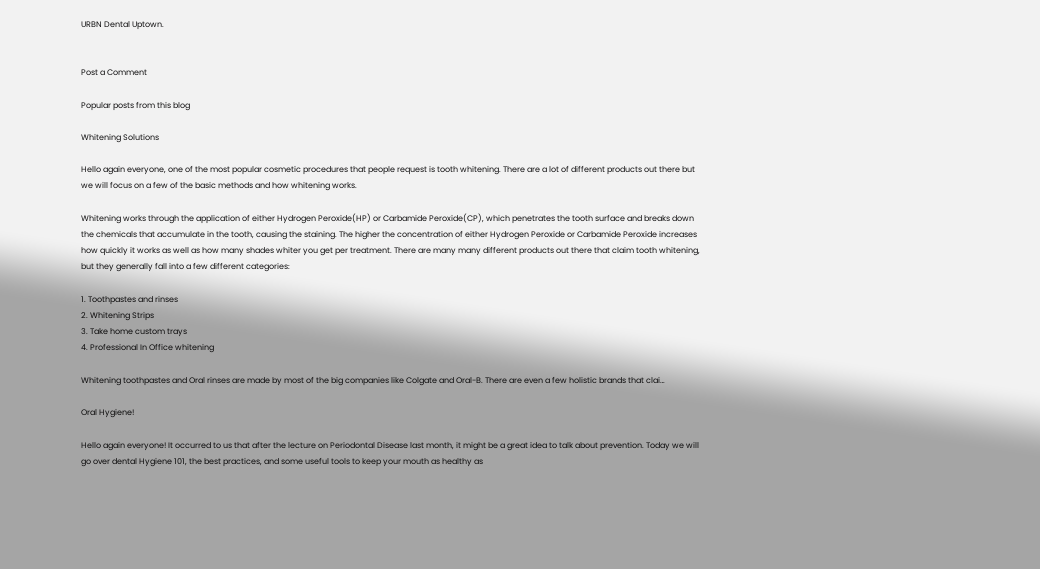URBN Dental Uptown.


Post a Comment

Popular posts from this blog

Whitening Solutions

Hello again everyone, one of the most popular cosmetic procedures that people request is tooth whitening. There are a lot of different products out there but we will focus on a few of the basic methods and how whitening works.

Whitening works through the application of either Hydrogen Peroxide(HP) or Carbamide Peroxide(CP), which penetrates the tooth surface and breaks down the chemicals that accumulate in the tooth, causing the staining. The higher the concentration of either Hydrogen Peroxide or Carbamide Peroxide increases how quickly it works as well as how many shades whiter you get per treatment. There are many many different products out there that claim tooth whitening, but they generally fall into a few different categories:

1. Toothpastes and rinses
2. Whitening Strips
3. Take home custom trays
4. Professional In Office whitening

Whitening toothpastes and Oral rinses are made by most of the big companies like Colgate and Oral-B. There are even a few holistic brands that clai…

Oral Hygiene!

Hello again everyone! It occurred to us that after the lecture on Periodontal Disease last month, it might be a great idea to talk about prevention. Today we will go over dental Hygiene 101, the best practices, and some useful tools to keep your mouth as healthy as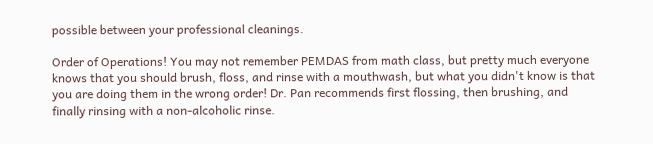possible between your professional cleanings.

Order of Operations! You may not remember PEMDAS from math class, but pretty much everyone knows that you should brush, floss, and rinse with a mouthwash, but what you didn't know is that you are doing them in the wrong order! Dr. Pan recommends first flossing, then brushing, and finally rinsing with a non-alcoholic rinse.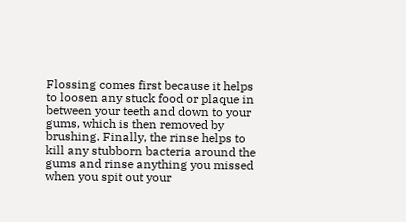Flossing comes first because it helps to loosen any stuck food or plaque in between your teeth and down to your gums, which is then removed by brushing. Finally, the rinse helps to kill any stubborn bacteria around the gums and rinse anything you missed when you spit out your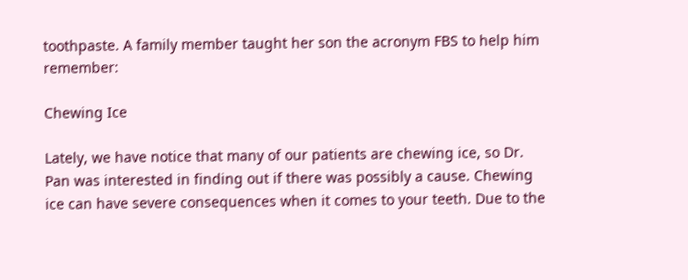toothpaste. A family member taught her son the acronym FBS to help him remember:

Chewing Ice

Lately, we have notice that many of our patients are chewing ice, so Dr. Pan was interested in finding out if there was possibly a cause. Chewing ice can have severe consequences when it comes to your teeth. Due to the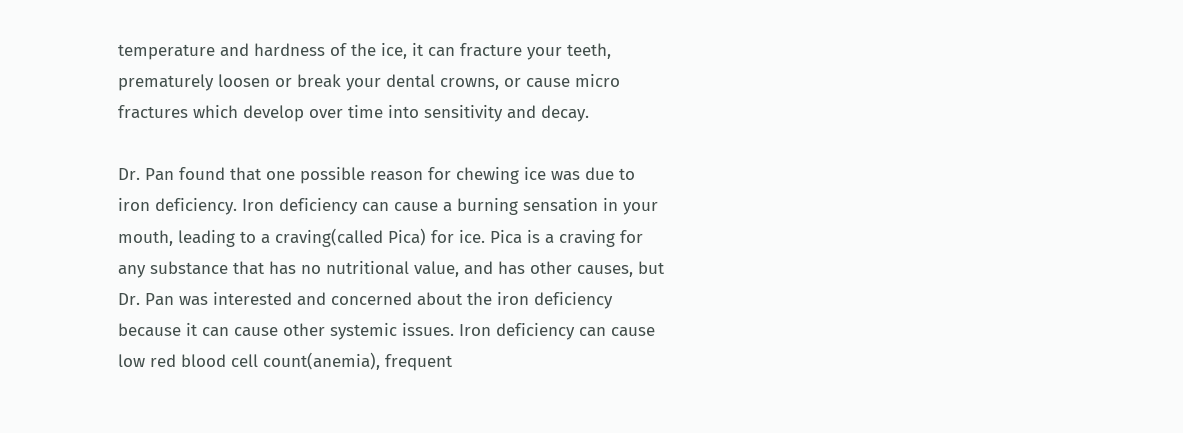temperature and hardness of the ice, it can fracture your teeth, prematurely loosen or break your dental crowns, or cause micro fractures which develop over time into sensitivity and decay.

Dr. Pan found that one possible reason for chewing ice was due to iron deficiency. Iron deficiency can cause a burning sensation in your mouth, leading to a craving(called Pica) for ice. Pica is a craving for any substance that has no nutritional value, and has other causes, but Dr. Pan was interested and concerned about the iron deficiency because it can cause other systemic issues. Iron deficiency can cause low red blood cell count(anemia), frequent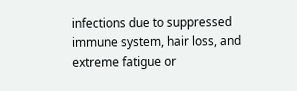infections due to suppressed immune system, hair loss, and extreme fatigue or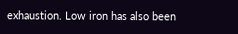exhaustion. Low iron has also been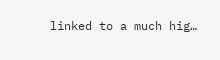linked to a much hig…